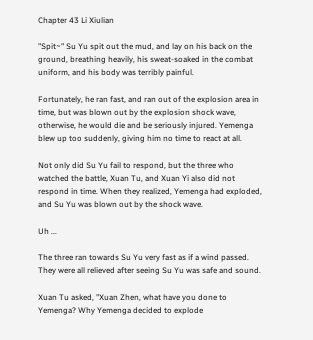Chapter 43 Li Xiulian

"Spit~" Su Yu spit out the mud, and lay on his back on the ground, breathing heavily, his sweat-soaked in the combat uniform, and his body was terribly painful.

Fortunately, he ran fast, and ran out of the explosion area in time, but was blown out by the explosion shock wave, otherwise, he would die and be seriously injured. Yemenga blew up too suddenly, giving him no time to react at all.

Not only did Su Yu fail to respond, but the three who watched the battle, Xuan Tu, and Xuan Yi also did not respond in time. When they realized, Yemenga had exploded, and Su Yu was blown out by the shock wave.

Uh ...

The three ran towards Su Yu very fast as if a wind passed. They were all relieved after seeing Su Yu was safe and sound.

Xuan Tu asked, "Xuan Zhen, what have you done to Yemenga? Why Yemenga decided to explode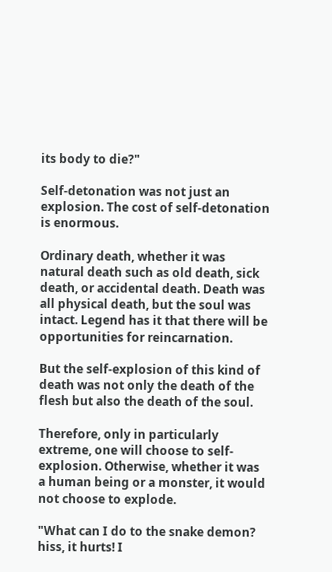its body to die?"

Self-detonation was not just an explosion. The cost of self-detonation is enormous.

Ordinary death, whether it was natural death such as old death, sick death, or accidental death. Death was all physical death, but the soul was intact. Legend has it that there will be opportunities for reincarnation.

But the self-explosion of this kind of death was not only the death of the flesh but also the death of the soul.

Therefore, only in particularly extreme, one will choose to self-explosion. Otherwise, whether it was a human being or a monster, it would not choose to explode.

"What can I do to the snake demon? hiss, it hurts! I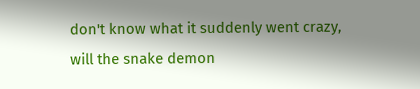don't know what it suddenly went crazy, will the snake demon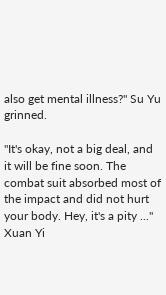also get mental illness?" Su Yu grinned.

"It's okay, not a big deal, and it will be fine soon. The combat suit absorbed most of the impact and did not hurt your body. Hey, it's a pity ..." Xuan Yi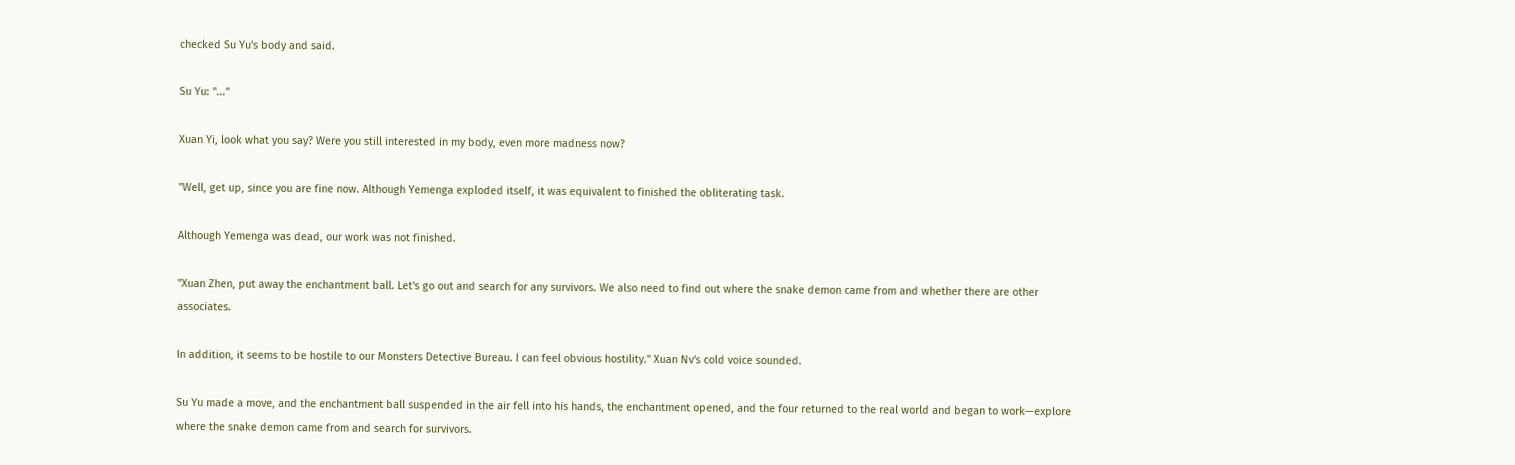checked Su Yu's body and said.

Su Yu: "..."

Xuan Yi, look what you say? Were you still interested in my body, even more madness now?

"Well, get up, since you are fine now. Although Yemenga exploded itself, it was equivalent to finished the obliterating task.

Although Yemenga was dead, our work was not finished.

"Xuan Zhen, put away the enchantment ball. Let's go out and search for any survivors. We also need to find out where the snake demon came from and whether there are other associates.

In addition, it seems to be hostile to our Monsters Detective Bureau. I can feel obvious hostility." Xuan Nv's cold voice sounded.

Su Yu made a move, and the enchantment ball suspended in the air fell into his hands, the enchantment opened, and the four returned to the real world and began to work—explore where the snake demon came from and search for survivors.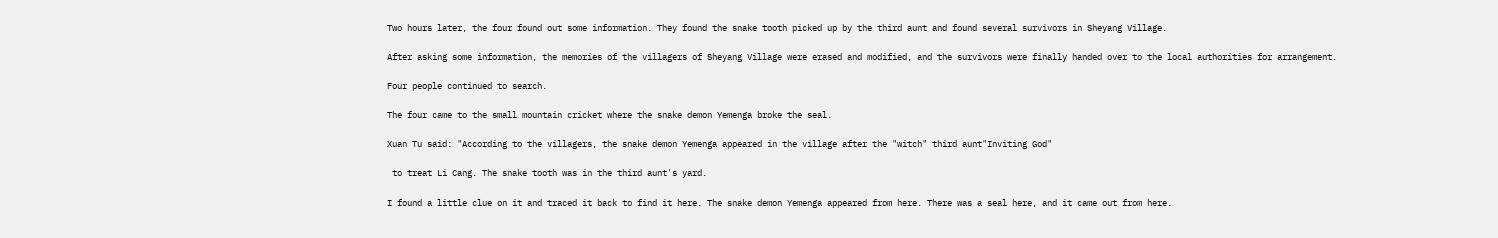Two hours later, the four found out some information. They found the snake tooth picked up by the third aunt and found several survivors in Sheyang Village.

After asking some information, the memories of the villagers of Sheyang Village were erased and modified, and the survivors were finally handed over to the local authorities for arrangement.

Four people continued to search.

The four came to the small mountain cricket where the snake demon Yemenga broke the seal.

Xuan Tu said: "According to the villagers, the snake demon Yemenga appeared in the village after the "witch" third aunt"Inviting God"

 to treat Li Cang. The snake tooth was in the third aunt's yard.

I found a little clue on it and traced it back to find it here. The snake demon Yemenga appeared from here. There was a seal here, and it came out from here.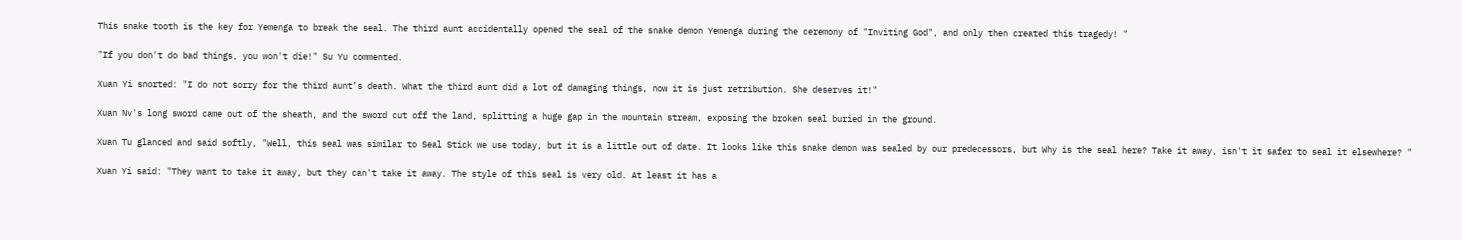This snake tooth is the key for Yemenga to break the seal. The third aunt accidentally opened the seal of the snake demon Yemenga during the ceremony of "Inviting God", and only then created this tragedy! "

"If you don't do bad things, you won't die!" Su Yu commented.

Xuan Yi snorted: "I do not sorry for the third aunt's death. What the third aunt did a lot of damaging things, now it is just retribution. She deserves it!"

Xuan Nv's long sword came out of the sheath, and the sword cut off the land, splitting a huge gap in the mountain stream, exposing the broken seal buried in the ground.

Xuan Tu glanced and said softly, "Well, this seal was similar to Seal Stick we use today, but it is a little out of date. It looks like this snake demon was sealed by our predecessors, but Why is the seal here? Take it away, isn't it safer to seal it elsewhere? "

Xuan Yi said: "They want to take it away, but they can't take it away. The style of this seal is very old. At least it has a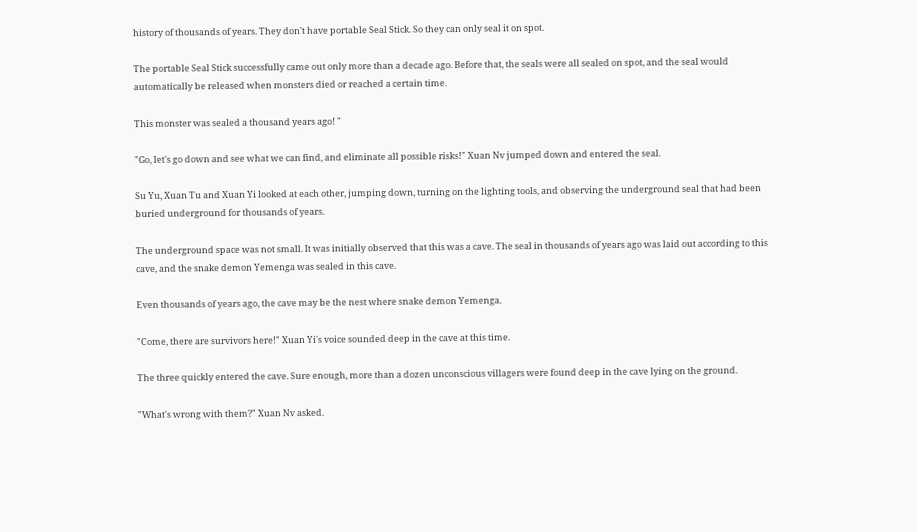history of thousands of years. They don't have portable Seal Stick. So they can only seal it on spot.

The portable Seal Stick successfully came out only more than a decade ago. Before that, the seals were all sealed on spot, and the seal would automatically be released when monsters died or reached a certain time.

This monster was sealed a thousand years ago! "

"Go, let's go down and see what we can find, and eliminate all possible risks!" Xuan Nv jumped down and entered the seal.

Su Yu, Xuan Tu and Xuan Yi looked at each other, jumping down, turning on the lighting tools, and observing the underground seal that had been buried underground for thousands of years.

The underground space was not small. It was initially observed that this was a cave. The seal in thousands of years ago was laid out according to this cave, and the snake demon Yemenga was sealed in this cave.

Even thousands of years ago, the cave may be the nest where snake demon Yemenga.

"Come, there are survivors here!" Xuan Yi's voice sounded deep in the cave at this time.

The three quickly entered the cave. Sure enough, more than a dozen unconscious villagers were found deep in the cave lying on the ground.

"What's wrong with them?" Xuan Nv asked.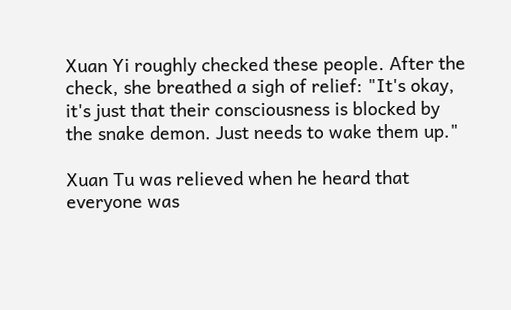Xuan Yi roughly checked these people. After the check, she breathed a sigh of relief: "It's okay, it's just that their consciousness is blocked by the snake demon. Just needs to wake them up."

Xuan Tu was relieved when he heard that everyone was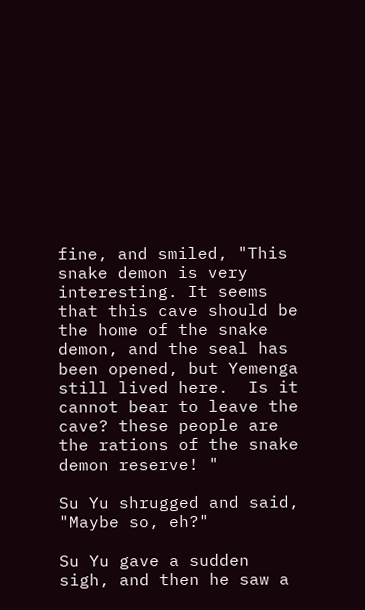fine, and smiled, "This snake demon is very interesting. It seems that this cave should be the home of the snake demon, and the seal has been opened, but Yemenga still lived here.  Is it cannot bear to leave the cave? these people are the rations of the snake demon reserve! "

Su Yu shrugged and said, "Maybe so, eh?"

Su Yu gave a sudden sigh, and then he saw a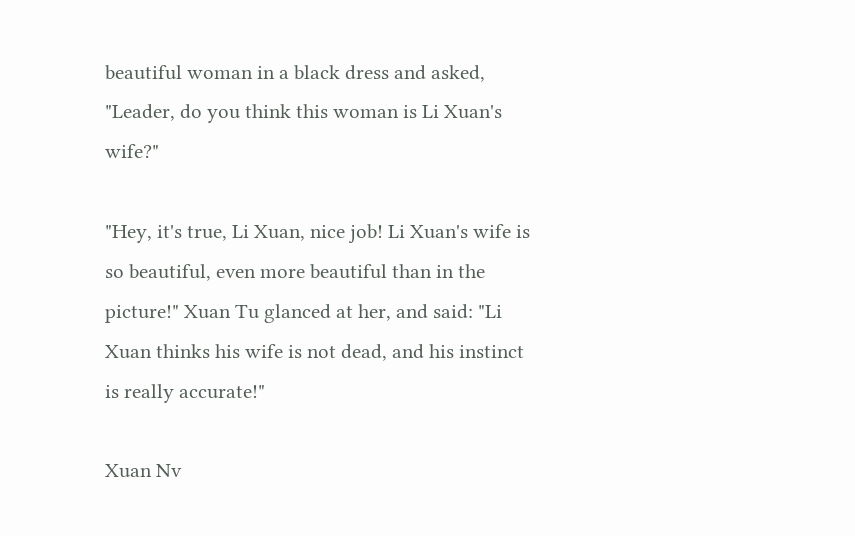beautiful woman in a black dress and asked, "Leader, do you think this woman is Li Xuan's wife?"

"Hey, it's true, Li Xuan, nice job! Li Xuan's wife is so beautiful, even more beautiful than in the picture!" Xuan Tu glanced at her, and said: "Li Xuan thinks his wife is not dead, and his instinct is really accurate!"

Xuan Nv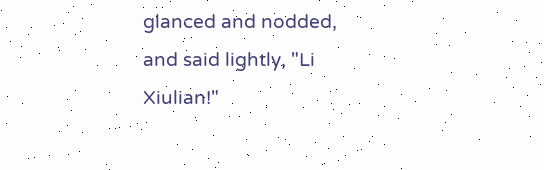glanced and nodded, and said lightly, "Li Xiulian!"